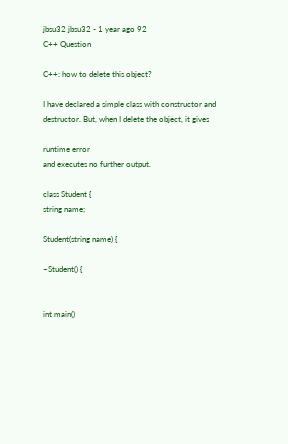jbsu32 jbsu32 - 1 year ago 92
C++ Question

C++: how to delete this object?

I have declared a simple class with constructor and destructor. But, when I delete the object, it gives

runtime error
and executes no further output.

class Student {
string name;

Student(string name) {

~Student() {


int main()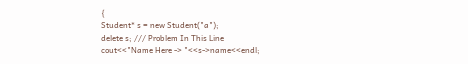{
Student* s = new Student("a");
delete s; /// Problem In This Line
cout<<"Name Here -> "<<s->name<<endl;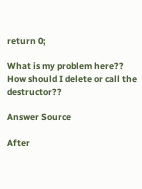return 0;

What is my problem here?? How should I delete or call the destructor??

Answer Source

After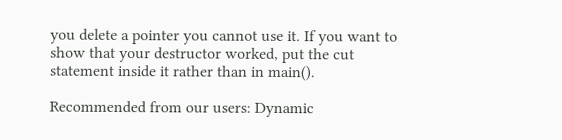you delete a pointer you cannot use it. If you want to show that your destructor worked, put the cut statement inside it rather than in main().

Recommended from our users: Dynamic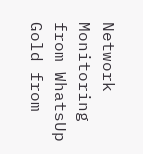Network Monitoring from WhatsUp Gold from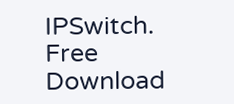IPSwitch. Free Download